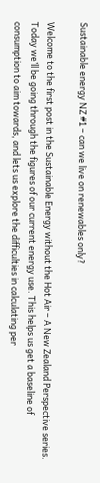Sustainable energy NZ #1 – can we live on renewables only?

Welcome to the first post in the Sustainable Energy without the Hot Air – A New Zealand Perspective series. Today we’ll be going through the figures of our current energy use. This helps us get a baseline of consumption to aim towards, and lets us explore the difficulties in calculating per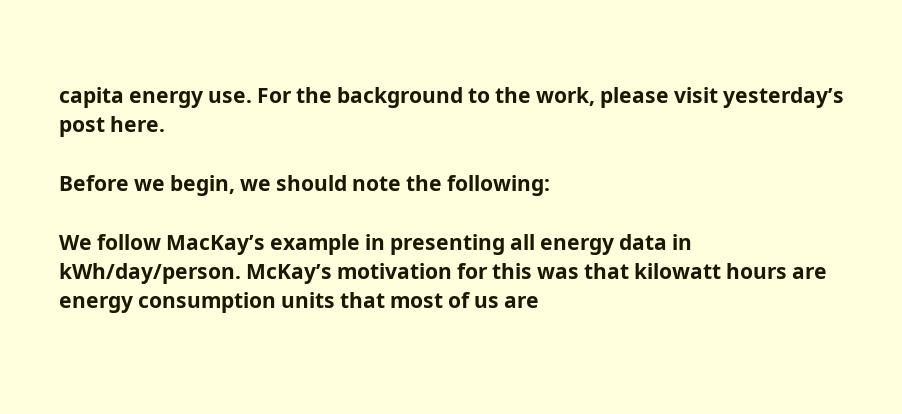capita energy use. For the background to the work, please visit yesterday’s post here.

Before we begin, we should note the following:

We follow MacKay’s example in presenting all energy data in kWh/day/person. McKay’s motivation for this was that kilowatt hours are energy consumption units that most of us are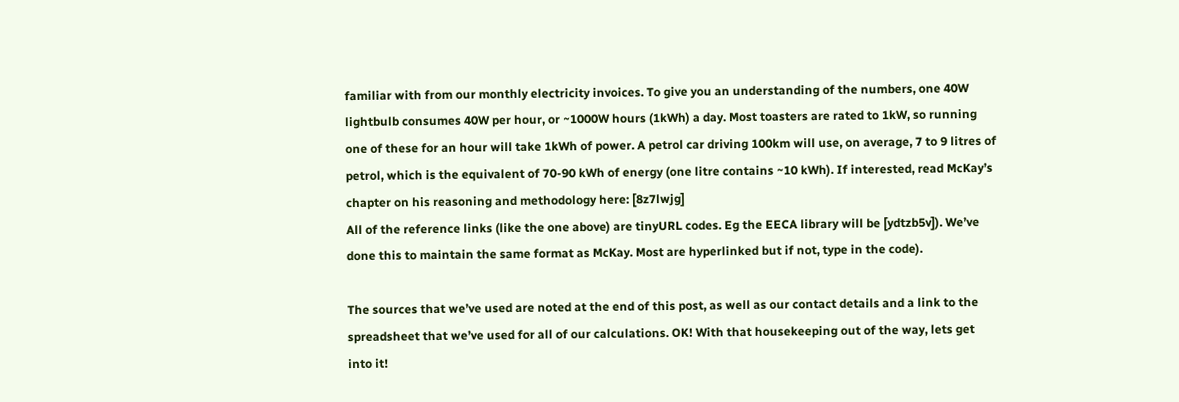familiar with from our monthly electricity invoices. To give you an understanding of the numbers, one 40W lightbulb consumes 40W per hour, or ~1000W hours (1kWh) a day. Most toasters are rated to 1kW, so running one of these for an hour will take 1kWh of power. A petrol car driving 100km will use, on average, 7 to 9 litres of petrol, which is the equivalent of 70-90 kWh of energy (one litre contains ~10 kWh). If interested, read McKay’s chapter on his reasoning and methodology here: [8z7lwjg]
All of the reference links (like the one above) are tinyURL codes. Eg the EECA library will be [ydtzb5v]). We’ve done this to maintain the same format as McKay. Most are hyperlinked but if not, type in the code).

The sources that we’ve used are noted at the end of this post, as well as our contact details and a link to the spreadsheet that we’ve used for all of our calculations. OK! With that housekeeping out of the way, lets get into it!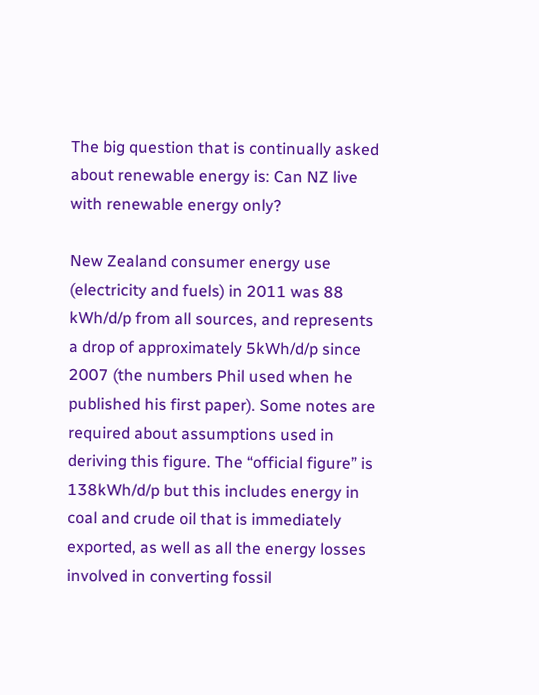The big question that is continually asked about renewable energy is: Can NZ live with renewable energy only?

New Zealand consumer energy use (electricity and fuels) in 2011 was 88 kWh/d/p from all sources, and represents a drop of approximately 5kWh/d/p since 2007 (the numbers Phil used when he published his first paper). Some notes are required about assumptions used in deriving this figure. The “official figure” is 138kWh/d/p but this includes energy in coal and crude oil that is immediately exported, as well as all the energy losses involved in converting fossil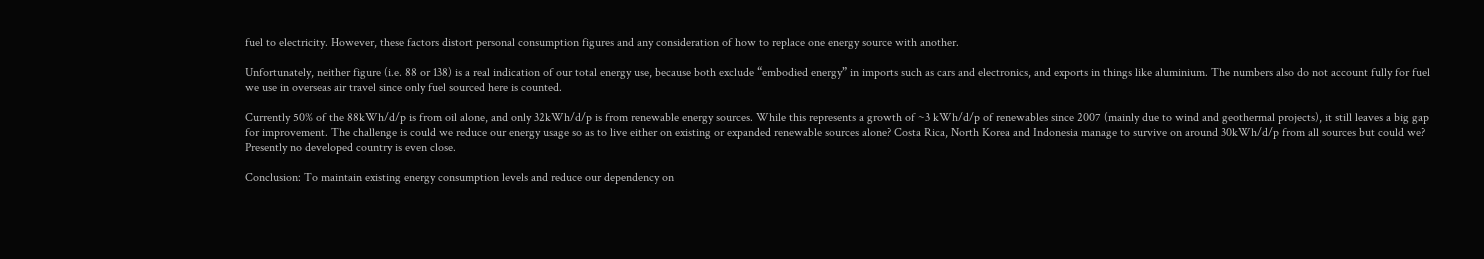fuel to electricity. However, these factors distort personal consumption figures and any consideration of how to replace one energy source with another.

Unfortunately, neither figure (i.e. 88 or 138) is a real indication of our total energy use, because both exclude “embodied energy” in imports such as cars and electronics, and exports in things like aluminium. The numbers also do not account fully for fuel we use in overseas air travel since only fuel sourced here is counted.

Currently 50% of the 88kWh/d/p is from oil alone, and only 32kWh/d/p is from renewable energy sources. While this represents a growth of ~3 kWh/d/p of renewables since 2007 (mainly due to wind and geothermal projects), it still leaves a big gap for improvement. The challenge is could we reduce our energy usage so as to live either on existing or expanded renewable sources alone? Costa Rica, North Korea and Indonesia manage to survive on around 30kWh/d/p from all sources but could we? Presently no developed country is even close.

Conclusion: To maintain existing energy consumption levels and reduce our dependency on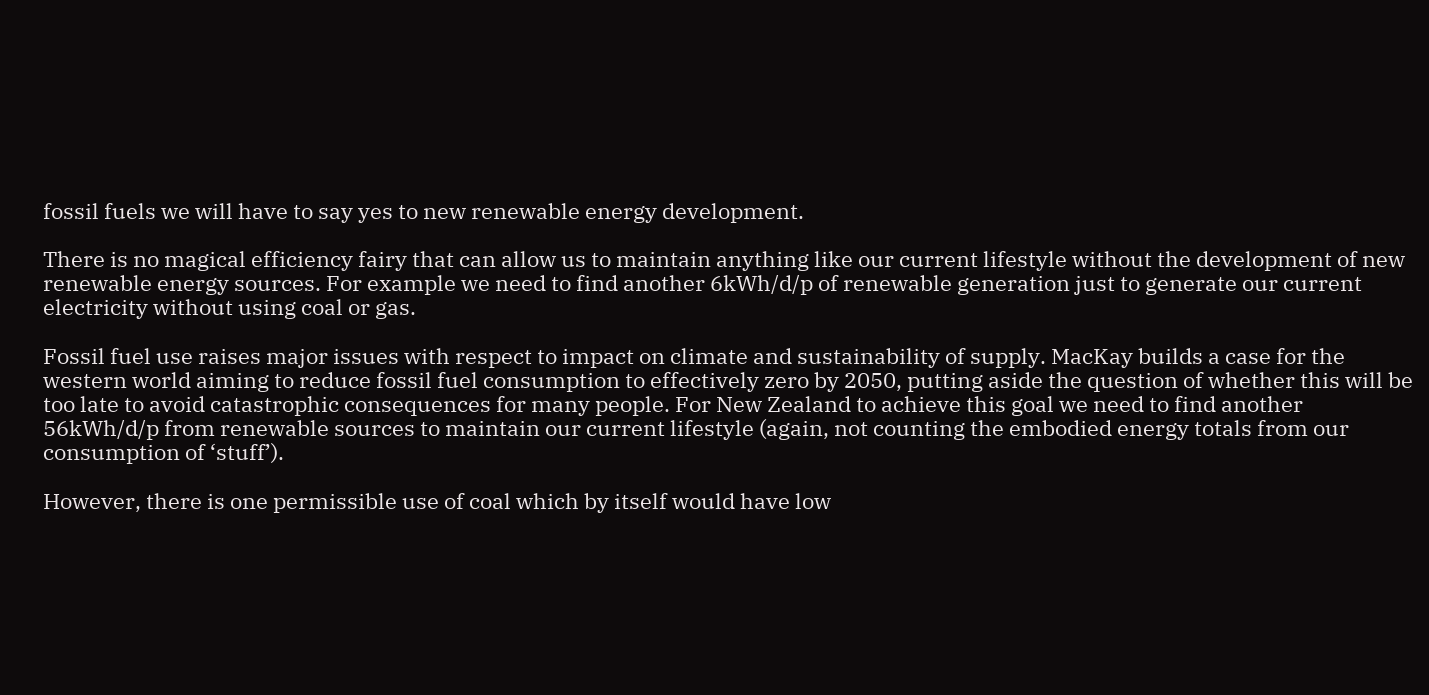fossil fuels we will have to say yes to new renewable energy development.

There is no magical efficiency fairy that can allow us to maintain anything like our current lifestyle without the development of new renewable energy sources. For example we need to find another 6kWh/d/p of renewable generation just to generate our current electricity without using coal or gas.

Fossil fuel use raises major issues with respect to impact on climate and sustainability of supply. MacKay builds a case for the western world aiming to reduce fossil fuel consumption to effectively zero by 2050, putting aside the question of whether this will be too late to avoid catastrophic consequences for many people. For New Zealand to achieve this goal we need to find another 56kWh/d/p from renewable sources to maintain our current lifestyle (again, not counting the embodied energy totals from our consumption of ‘stuff’).

However, there is one permissible use of coal which by itself would have low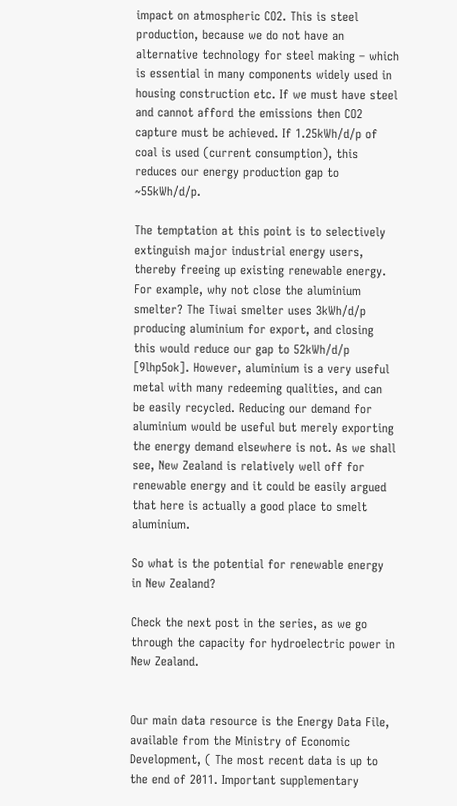impact on atmospheric CO2. This is steel production, because we do not have an alternative technology for steel making – which is essential in many components widely used in housing construction etc. If we must have steel and cannot afford the emissions then CO2 capture must be achieved. If 1.25kWh/d/p of coal is used (current consumption), this reduces our energy production gap to ~55kWh/d/p.

The temptation at this point is to selectively extinguish major industrial energy users, thereby freeing up existing renewable energy. For example, why not close the aluminium smelter? The Tiwai smelter uses 3kWh/d/p producing aluminium for export, and closing this would reduce our gap to 52kWh/d/p [9lhp5ok]. However, aluminium is a very useful metal with many redeeming qualities, and can be easily recycled. Reducing our demand for aluminium would be useful but merely exporting the energy demand elsewhere is not. As we shall see, New Zealand is relatively well off for renewable energy and it could be easily argued that here is actually a good place to smelt aluminium.

So what is the potential for renewable energy in New Zealand?

Check the next post in the series, as we go through the capacity for hydroelectric power in New Zealand.


Our main data resource is the Energy Data File, available from the Ministry of Economic Development, ( The most recent data is up to the end of 2011. Important supplementary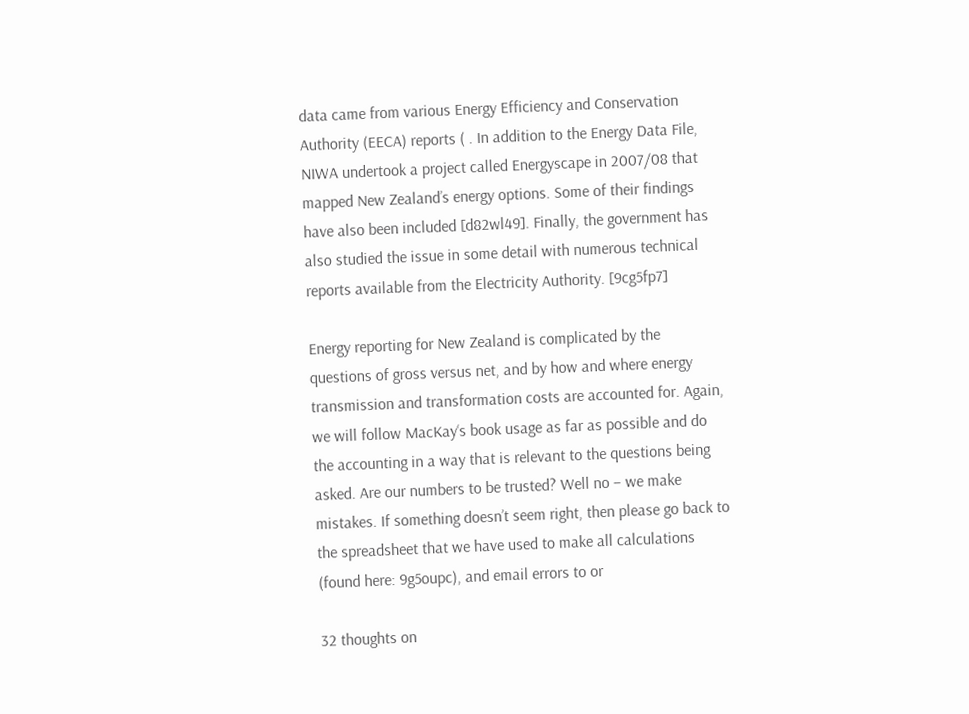data came from various Energy Efficiency and Conservation Authority (EECA) reports ( . In addition to the Energy Data File, NIWA undertook a project called Energyscape in 2007/08 that mapped New Zealand’s energy options. Some of their findings have also been included [d82wl49]. Finally, the government has also studied the issue in some detail with numerous technical reports available from the Electricity Authority. [9cg5fp7]

Energy reporting for New Zealand is complicated by the questions of gross versus net, and by how and where energy transmission and transformation costs are accounted for. Again, we will follow MacKay‘s book usage as far as possible and do the accounting in a way that is relevant to the questions being asked. Are our numbers to be trusted? Well no – we make mistakes. If something doesn’t seem right, then please go back to the spreadsheet that we have used to make all calculations (found here: 9g5oupc), and email errors to or

32 thoughts on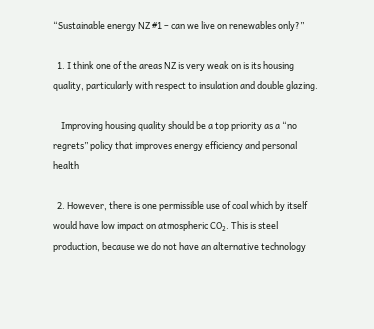“Sustainable energy NZ #1 – can we live on renewables only?”

  1. I think one of the areas NZ is very weak on is its housing quality, particularly with respect to insulation and double glazing.

    Improving housing quality should be a top priority as a “no regrets” policy that improves energy efficiency and personal health

  2. However, there is one permissible use of coal which by itself would have low impact on atmospheric CO₂. This is steel production, because we do not have an alternative technology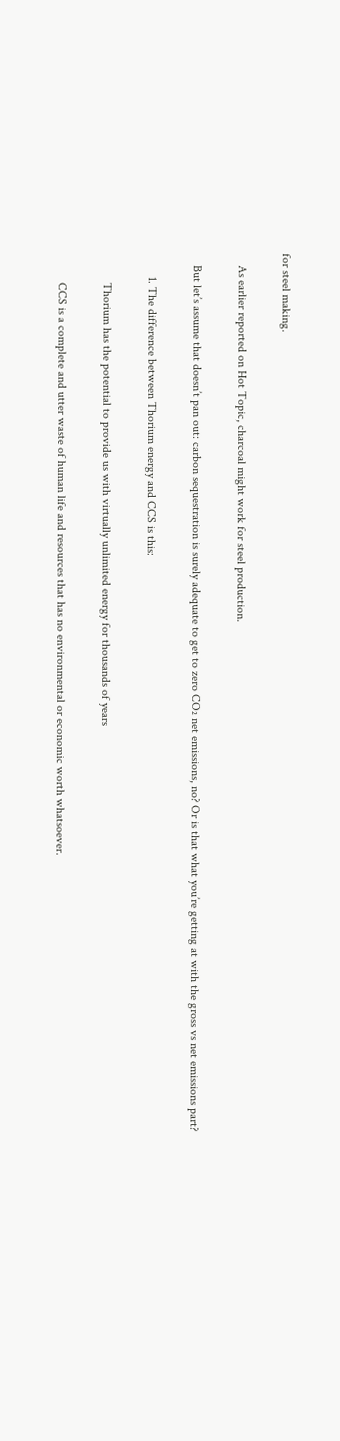for steel making.

    As earlier reported on Hot Topic, charcoal might work for steel production.

    But let’s assume that doesn’t pan out: carbon sequestration is surely adequate to get to zero CO₂ net emissions, no? Or is that what you’re getting at with the gross vs net emissions part?

        1. The difference between Thorium energy and CCS is this:

          Thorium has the potential to provide us with virtually unlimited energy for thousands of years

          CCS is a complete and utter waste of human life and resources that has no environmental or economic worth whatsoever.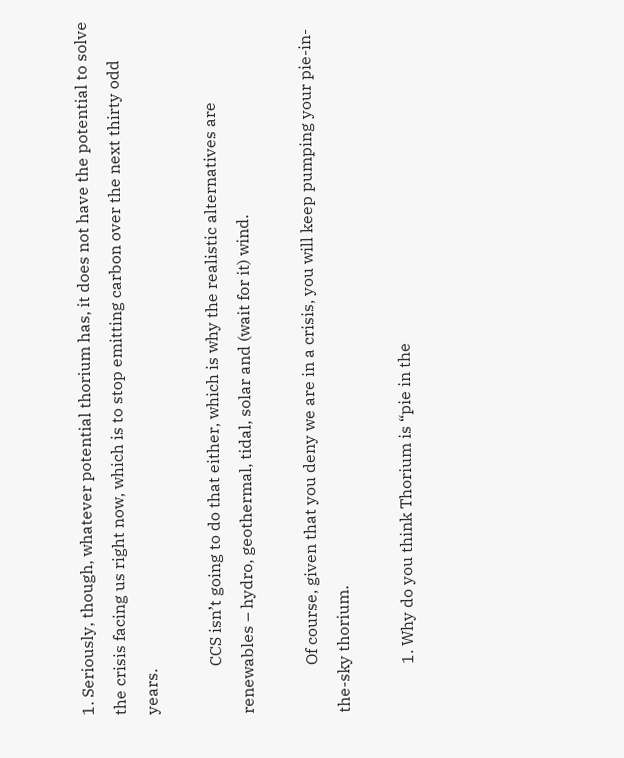1. Seriously, though, whatever potential thorium has, it does not have the potential to solve the crisis facing us right now, which is to stop emitting carbon over the next thirty odd years.

            CCS isn’t going to do that either, which is why the realistic alternatives are renewables – hydro, geothermal, tidal, solar and (wait for it) wind.

            Of course, given that you deny we are in a crisis, you will keep pumping your pie-in-the-sky thorium.

            1. Why do you think Thorium is “pie in the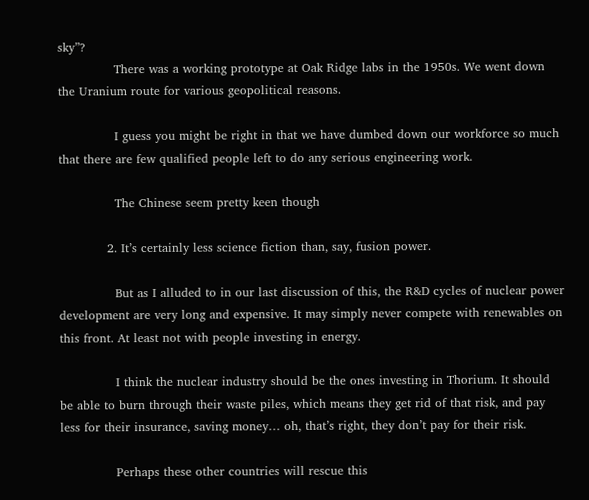sky”?
              There was a working prototype at Oak Ridge labs in the 1950s. We went down the Uranium route for various geopolitical reasons.

              I guess you might be right in that we have dumbed down our workforce so much that there are few qualified people left to do any serious engineering work.

              The Chinese seem pretty keen though

            2. It’s certainly less science fiction than, say, fusion power.

              But as I alluded to in our last discussion of this, the R&D cycles of nuclear power development are very long and expensive. It may simply never compete with renewables on this front. At least not with people investing in energy.

              I think the nuclear industry should be the ones investing in Thorium. It should be able to burn through their waste piles, which means they get rid of that risk, and pay less for their insurance, saving money… oh, that’s right, they don’t pay for their risk.

              Perhaps these other countries will rescue this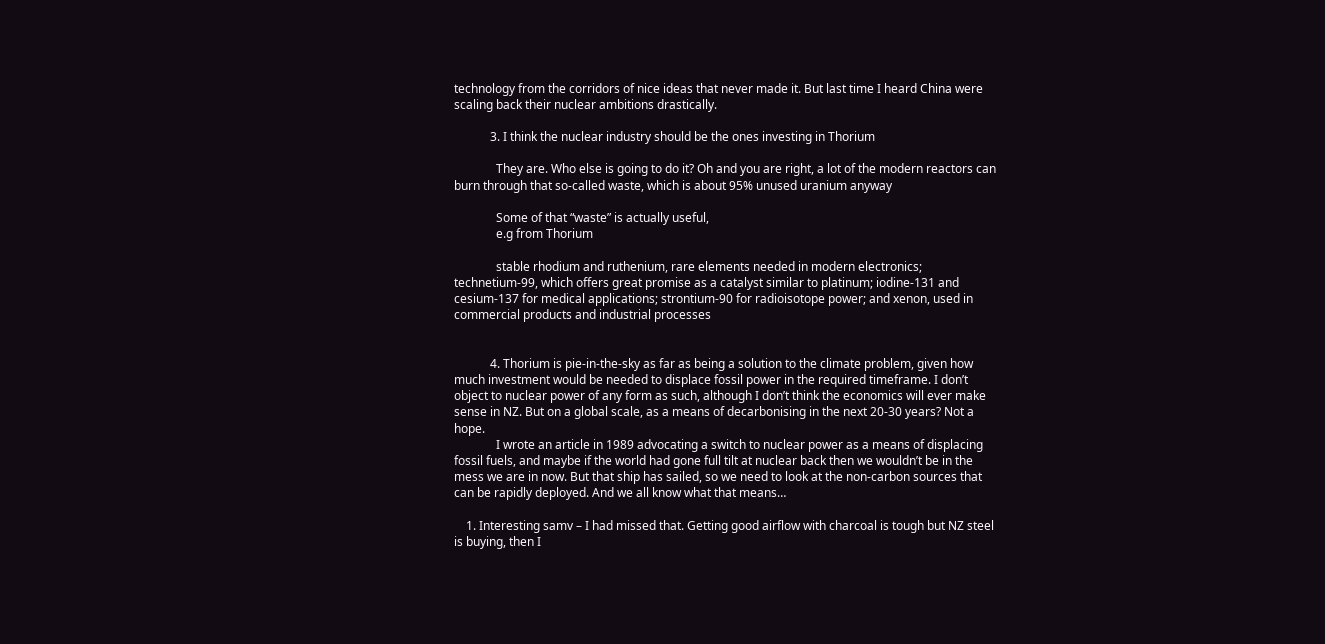technology from the corridors of nice ideas that never made it. But last time I heard China were scaling back their nuclear ambitions drastically.

            3. I think the nuclear industry should be the ones investing in Thorium

              They are. Who else is going to do it? Oh and you are right, a lot of the modern reactors can burn through that so-called waste, which is about 95% unused uranium anyway

              Some of that “waste” is actually useful,
              e.g from Thorium

              stable rhodium and ruthenium, rare elements needed in modern electronics; technetium-99, which offers great promise as a catalyst similar to platinum; iodine-131 and cesium-137 for medical applications; strontium-90 for radioisotope power; and xenon, used in commercial products and industrial processes


            4. Thorium is pie-in-the-sky as far as being a solution to the climate problem, given how much investment would be needed to displace fossil power in the required timeframe. I don’t object to nuclear power of any form as such, although I don’t think the economics will ever make sense in NZ. But on a global scale, as a means of decarbonising in the next 20-30 years? Not a hope.
              I wrote an article in 1989 advocating a switch to nuclear power as a means of displacing fossil fuels, and maybe if the world had gone full tilt at nuclear back then we wouldn’t be in the mess we are in now. But that ship has sailed, so we need to look at the non-carbon sources that can be rapidly deployed. And we all know what that means…

    1. Interesting samv – I had missed that. Getting good airflow with charcoal is tough but NZ steel is buying, then I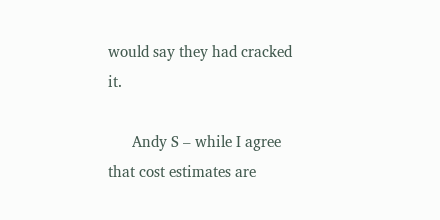would say they had cracked it.

      Andy S – while I agree that cost estimates are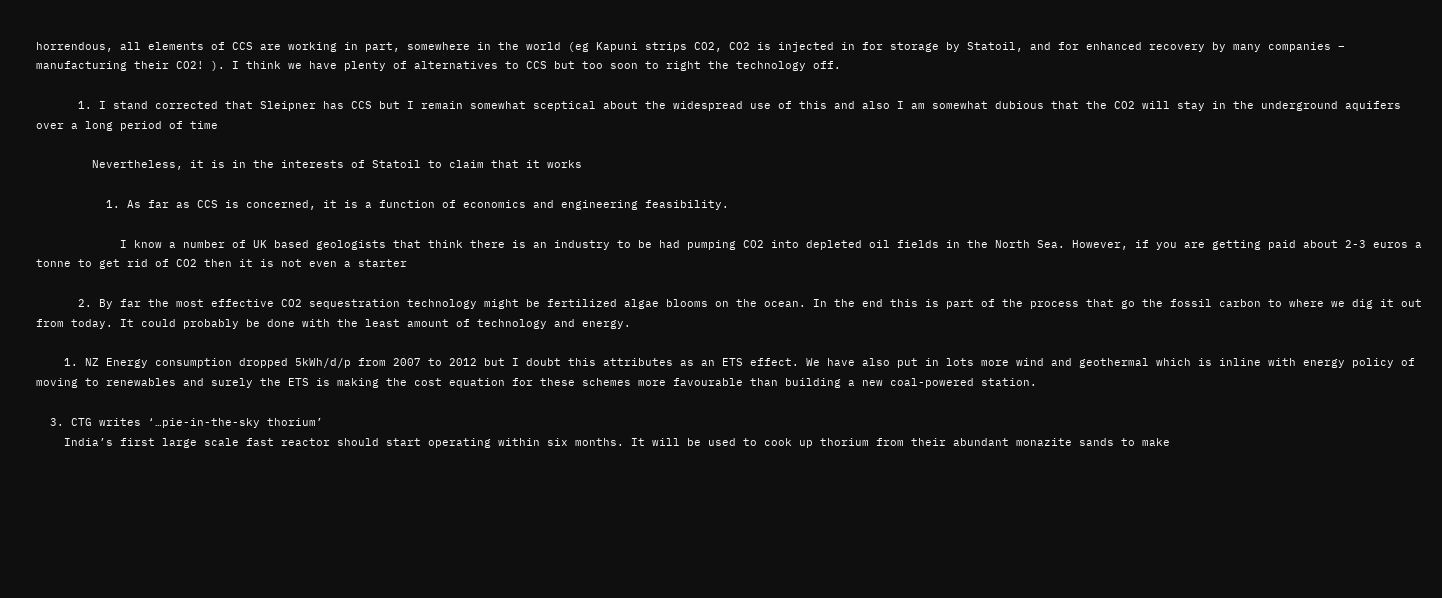horrendous, all elements of CCS are working in part, somewhere in the world (eg Kapuni strips CO2, CO2 is injected in for storage by Statoil, and for enhanced recovery by many companies – manufacturing their CO2! ). I think we have plenty of alternatives to CCS but too soon to right the technology off.

      1. I stand corrected that Sleipner has CCS but I remain somewhat sceptical about the widespread use of this and also I am somewhat dubious that the CO2 will stay in the underground aquifers over a long period of time

        Nevertheless, it is in the interests of Statoil to claim that it works

          1. As far as CCS is concerned, it is a function of economics and engineering feasibility.

            I know a number of UK based geologists that think there is an industry to be had pumping CO2 into depleted oil fields in the North Sea. However, if you are getting paid about 2-3 euros a tonne to get rid of CO2 then it is not even a starter

      2. By far the most effective CO2 sequestration technology might be fertilized algae blooms on the ocean. In the end this is part of the process that go the fossil carbon to where we dig it out from today. It could probably be done with the least amount of technology and energy.

    1. NZ Energy consumption dropped 5kWh/d/p from 2007 to 2012 but I doubt this attributes as an ETS effect. We have also put in lots more wind and geothermal which is inline with energy policy of moving to renewables and surely the ETS is making the cost equation for these schemes more favourable than building a new coal-powered station.

  3. CTG writes ‘…pie-in-the-sky thorium’
    India’s first large scale fast reactor should start operating within six months. It will be used to cook up thorium from their abundant monazite sands to make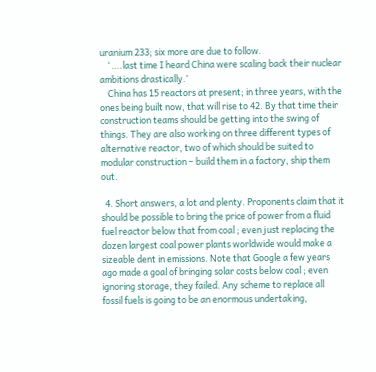uranium 233; six more are due to follow.
    ‘ ….last time I heard China were scaling back their nuclear ambitions drastically.’
    China has 15 reactors at present; in three years, with the ones being built now, that will rise to 42. By that time their construction teams should be getting into the swing of things. They are also working on three different types of alternative reactor, two of which should be suited to modular construction – build them in a factory, ship them out.

  4. Short answers, a lot and plenty. Proponents claim that it should be possible to bring the price of power from a fluid fuel reactor below that from coal ; even just replacing the dozen largest coal power plants worldwide would make a sizeable dent in emissions. Note that Google a few years ago made a goal of bringing solar costs below coal ; even ignoring storage, they failed. Any scheme to replace all fossil fuels is going to be an enormous undertaking,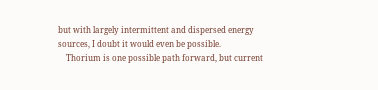but with largely intermittent and dispersed energy sources, I doubt it would even be possible.
    Thorium is one possible path forward, but current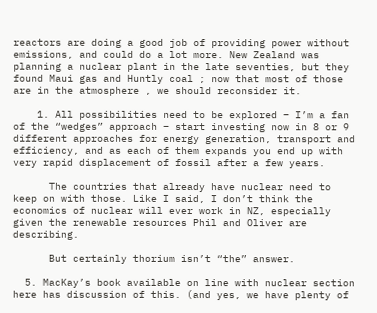reactors are doing a good job of providing power without emissions, and could do a lot more. New Zealand was planning a nuclear plant in the late seventies, but they found Maui gas and Huntly coal ; now that most of those are in the atmosphere , we should reconsider it.

    1. All possibilities need to be explored – I’m a fan of the “wedges” approach – start investing now in 8 or 9 different approaches for energy generation, transport and efficiency, and as each of them expands you end up with very rapid displacement of fossil after a few years.

      The countries that already have nuclear need to keep on with those. Like I said, I don’t think the economics of nuclear will ever work in NZ, especially given the renewable resources Phil and Oliver are describing.

      But certainly thorium isn’t “the” answer.

  5. MacKay’s book available on line with nuclear section here has discussion of this. (and yes, we have plenty of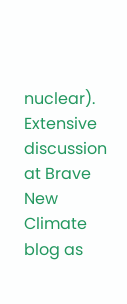nuclear). Extensive discussion at Brave New Climate blog as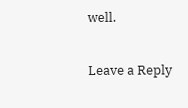well.

Leave a Reply